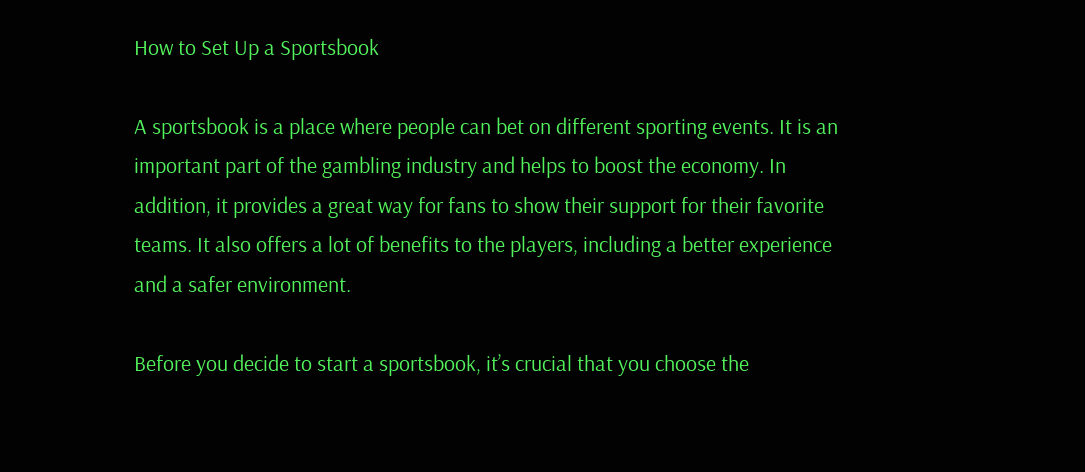How to Set Up a Sportsbook

A sportsbook is a place where people can bet on different sporting events. It is an important part of the gambling industry and helps to boost the economy. In addition, it provides a great way for fans to show their support for their favorite teams. It also offers a lot of benefits to the players, including a better experience and a safer environment.

Before you decide to start a sportsbook, it’s crucial that you choose the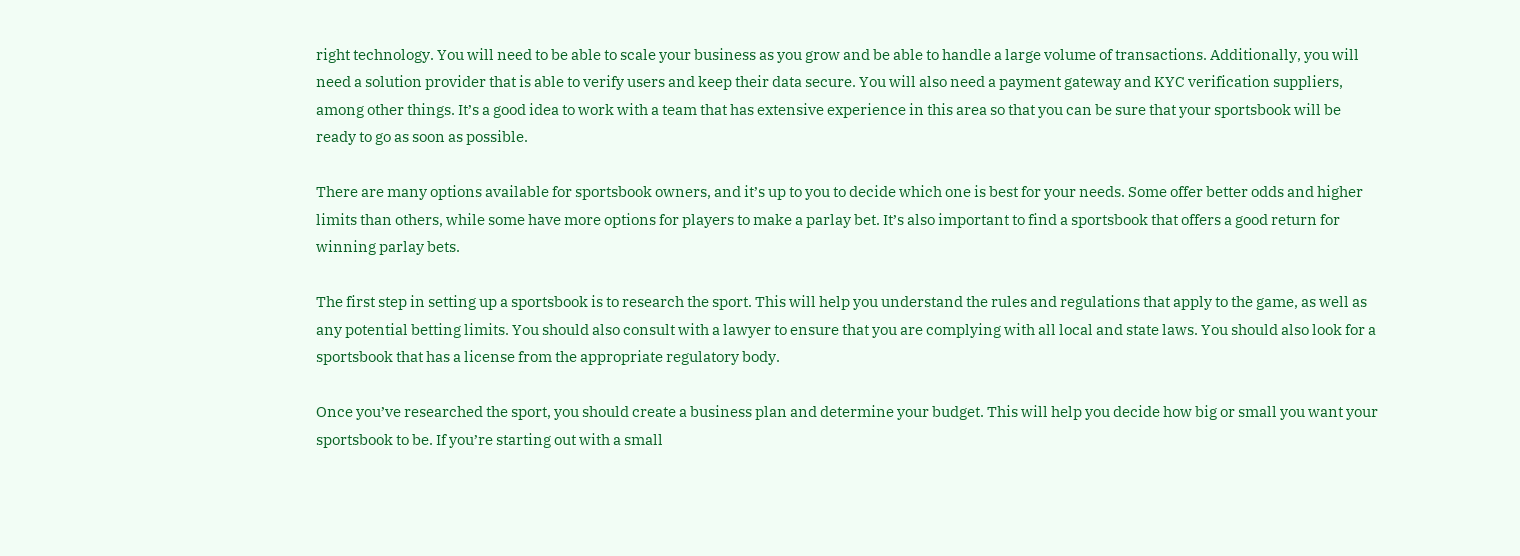right technology. You will need to be able to scale your business as you grow and be able to handle a large volume of transactions. Additionally, you will need a solution provider that is able to verify users and keep their data secure. You will also need a payment gateway and KYC verification suppliers, among other things. It’s a good idea to work with a team that has extensive experience in this area so that you can be sure that your sportsbook will be ready to go as soon as possible.

There are many options available for sportsbook owners, and it’s up to you to decide which one is best for your needs. Some offer better odds and higher limits than others, while some have more options for players to make a parlay bet. It’s also important to find a sportsbook that offers a good return for winning parlay bets.

The first step in setting up a sportsbook is to research the sport. This will help you understand the rules and regulations that apply to the game, as well as any potential betting limits. You should also consult with a lawyer to ensure that you are complying with all local and state laws. You should also look for a sportsbook that has a license from the appropriate regulatory body.

Once you’ve researched the sport, you should create a business plan and determine your budget. This will help you decide how big or small you want your sportsbook to be. If you’re starting out with a small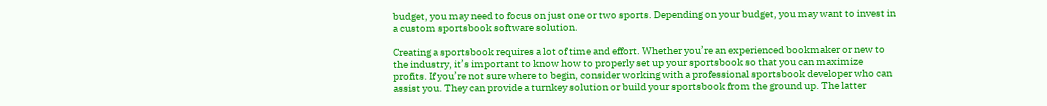budget, you may need to focus on just one or two sports. Depending on your budget, you may want to invest in a custom sportsbook software solution.

Creating a sportsbook requires a lot of time and effort. Whether you’re an experienced bookmaker or new to the industry, it’s important to know how to properly set up your sportsbook so that you can maximize profits. If you’re not sure where to begin, consider working with a professional sportsbook developer who can assist you. They can provide a turnkey solution or build your sportsbook from the ground up. The latter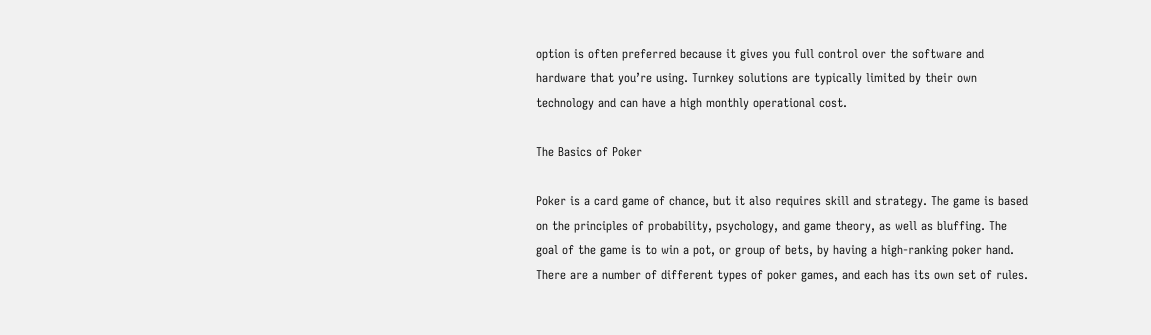option is often preferred because it gives you full control over the software and hardware that you’re using. Turnkey solutions are typically limited by their own technology and can have a high monthly operational cost.

The Basics of Poker

Poker is a card game of chance, but it also requires skill and strategy. The game is based on the principles of probability, psychology, and game theory, as well as bluffing. The goal of the game is to win a pot, or group of bets, by having a high-ranking poker hand. There are a number of different types of poker games, and each has its own set of rules.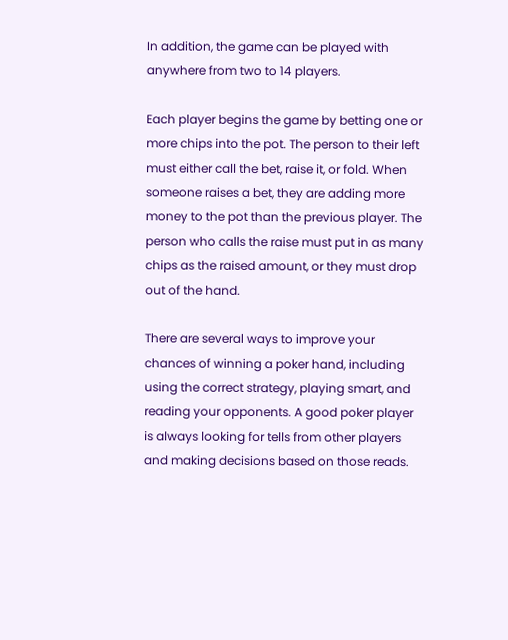In addition, the game can be played with anywhere from two to 14 players.

Each player begins the game by betting one or more chips into the pot. The person to their left must either call the bet, raise it, or fold. When someone raises a bet, they are adding more money to the pot than the previous player. The person who calls the raise must put in as many chips as the raised amount, or they must drop out of the hand.

There are several ways to improve your chances of winning a poker hand, including using the correct strategy, playing smart, and reading your opponents. A good poker player is always looking for tells from other players and making decisions based on those reads.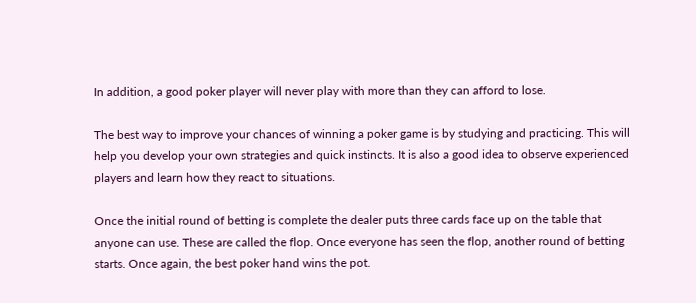In addition, a good poker player will never play with more than they can afford to lose.

The best way to improve your chances of winning a poker game is by studying and practicing. This will help you develop your own strategies and quick instincts. It is also a good idea to observe experienced players and learn how they react to situations.

Once the initial round of betting is complete the dealer puts three cards face up on the table that anyone can use. These are called the flop. Once everyone has seen the flop, another round of betting starts. Once again, the best poker hand wins the pot.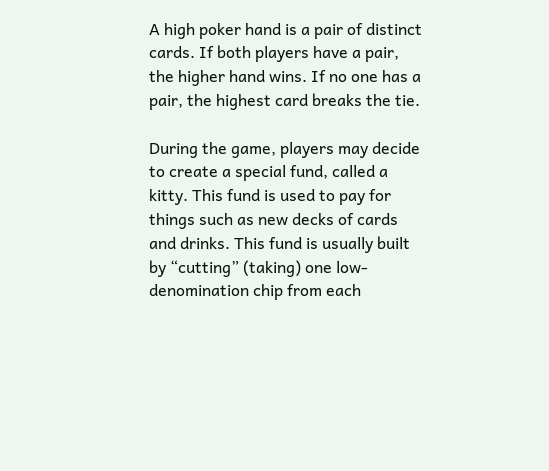A high poker hand is a pair of distinct cards. If both players have a pair, the higher hand wins. If no one has a pair, the highest card breaks the tie.

During the game, players may decide to create a special fund, called a kitty. This fund is used to pay for things such as new decks of cards and drinks. This fund is usually built by “cutting” (taking) one low-denomination chip from each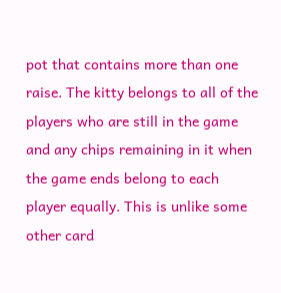pot that contains more than one raise. The kitty belongs to all of the players who are still in the game and any chips remaining in it when the game ends belong to each player equally. This is unlike some other card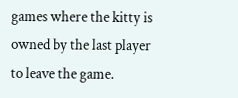games where the kitty is owned by the last player to leave the game.